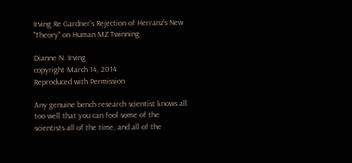Irving Re Gardner's Rejection of Herranz's New "Theory" on Human MZ Twinning

Dianne N. Irving
copyright March 14, 2014
Reproduced with Permission

Any genuine bench research scientist knows all too well that you can fool some of the scientists all of the time, and all of the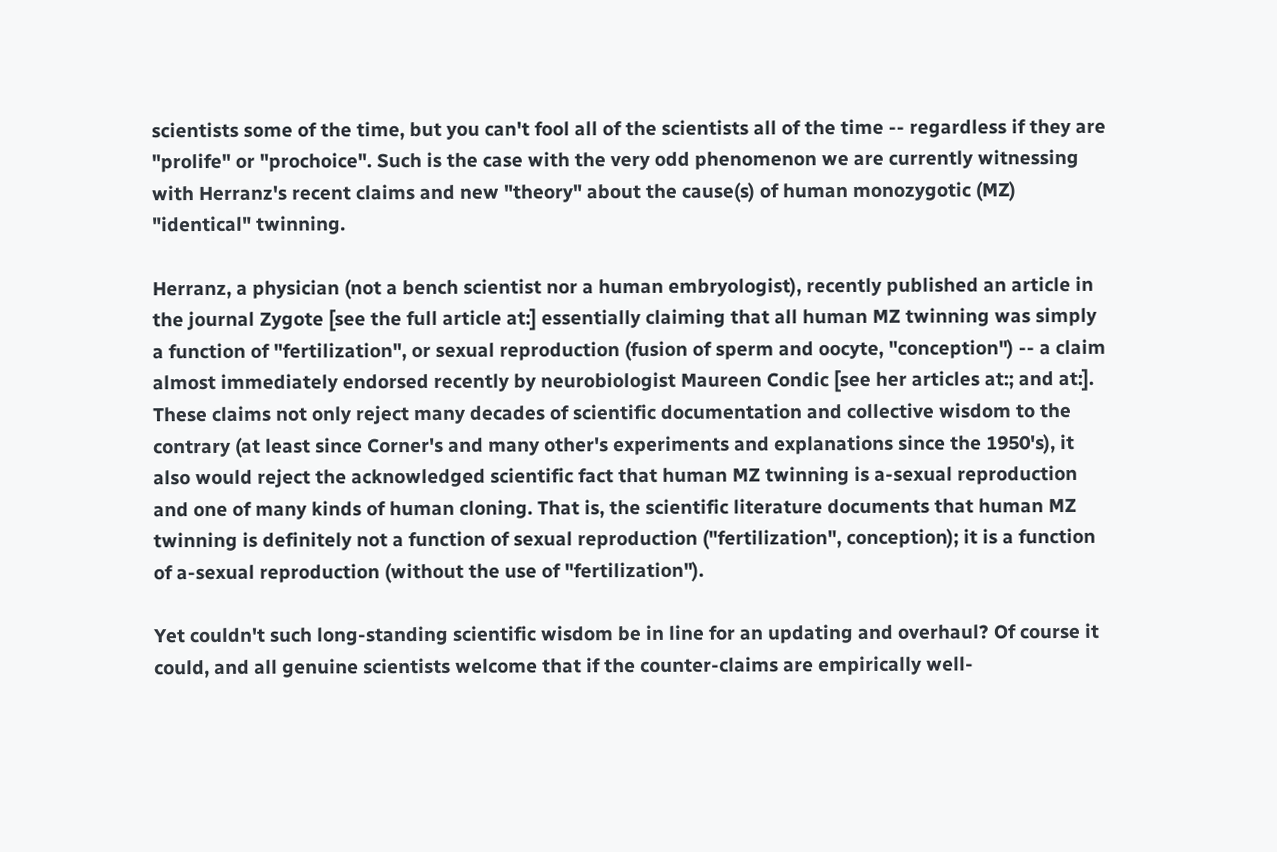scientists some of the time, but you can't fool all of the scientists all of the time -- regardless if they are "prolife" or "prochoice". Such is the case with the very odd phenomenon we are currently witnessing with Herranz's recent claims and new "theory" about the cause(s) of human monozygotic (MZ) "identical" twinning.

Herranz, a physician (not a bench scientist nor a human embryologist), recently published an article in the journal Zygote [see the full article at:] essentially claiming that all human MZ twinning was simply a function of "fertilization", or sexual reproduction (fusion of sperm and oocyte, "conception") -- a claim almost immediately endorsed recently by neurobiologist Maureen Condic [see her articles at:; and at:]. These claims not only reject many decades of scientific documentation and collective wisdom to the contrary (at least since Corner's and many other's experiments and explanations since the 1950's), it also would reject the acknowledged scientific fact that human MZ twinning is a-sexual reproduction and one of many kinds of human cloning. That is, the scientific literature documents that human MZ twinning is definitely not a function of sexual reproduction ("fertilization", conception); it is a function of a-sexual reproduction (without the use of "fertilization").

Yet couldn't such long-standing scientific wisdom be in line for an updating and overhaul? Of course it could, and all genuine scientists welcome that if the counter-claims are empirically well-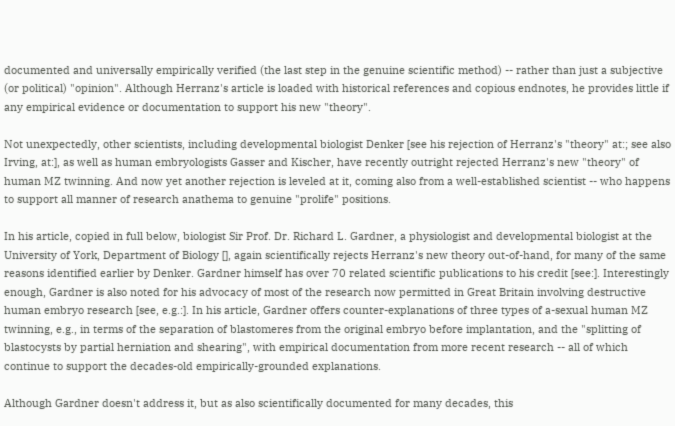documented and universally empirically verified (the last step in the genuine scientific method) -- rather than just a subjective (or political) "opinion". Although Herranz's article is loaded with historical references and copious endnotes, he provides little if any empirical evidence or documentation to support his new "theory".

Not unexpectedly, other scientists, including developmental biologist Denker [see his rejection of Herranz's "theory" at:; see also Irving, at:], as well as human embryologists Gasser and Kischer, have recently outright rejected Herranz's new "theory" of human MZ twinning. And now yet another rejection is leveled at it, coming also from a well-established scientist -- who happens to support all manner of research anathema to genuine "prolife" positions.

In his article, copied in full below, biologist Sir Prof. Dr. Richard L. Gardner, a physiologist and developmental biologist at the University of York, Department of Biology [], again scientifically rejects Herranz's new theory out-of-hand, for many of the same reasons identified earlier by Denker. Gardner himself has over 70 related scientific publications to his credit [see:]. Interestingly enough, Gardner is also noted for his advocacy of most of the research now permitted in Great Britain involving destructive human embryo research [see, e.g.:]. In his article, Gardner offers counter-explanations of three types of a-sexual human MZ twinning, e.g., in terms of the separation of blastomeres from the original embryo before implantation, and the "splitting of blastocysts by partial herniation and shearing", with empirical documentation from more recent research -- all of which continue to support the decades-old empirically-grounded explanations.

Although Gardner doesn't address it, but as also scientifically documented for many decades, this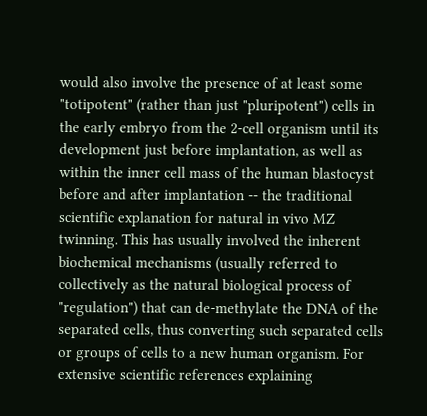would also involve the presence of at least some "totipotent" (rather than just "pluripotent") cells in the early embryo from the 2-cell organism until its development just before implantation, as well as within the inner cell mass of the human blastocyst before and after implantation -- the traditional scientific explanation for natural in vivo MZ twinning. This has usually involved the inherent biochemical mechanisms (usually referred to collectively as the natural biological process of "regulation") that can de-methylate the DNA of the separated cells, thus converting such separated cells or groups of cells to a new human organism. For extensive scientific references explaining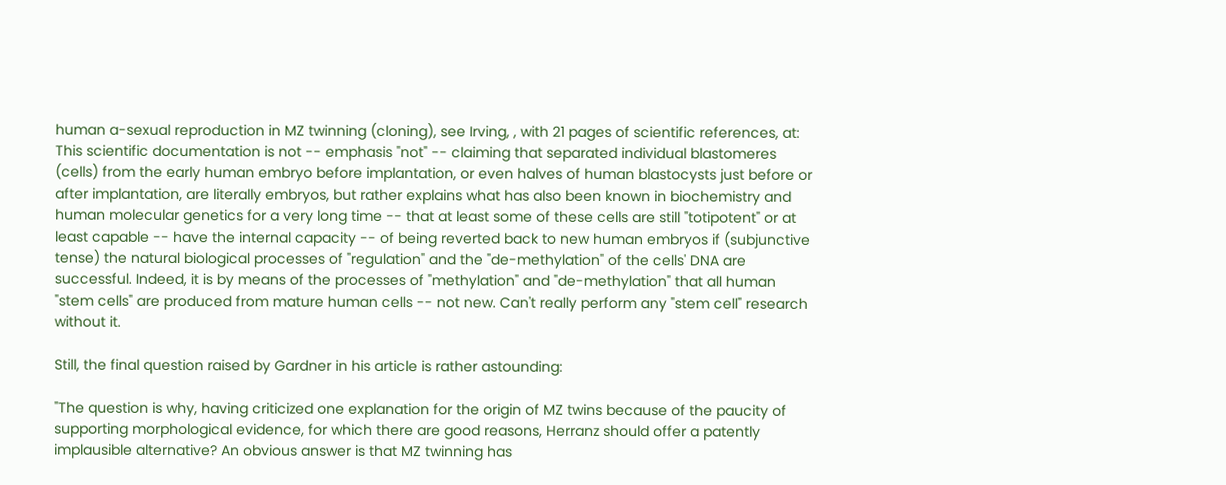human a-sexual reproduction in MZ twinning (cloning), see Irving, , with 21 pages of scientific references, at: This scientific documentation is not -- emphasis "not" -- claiming that separated individual blastomeres (cells) from the early human embryo before implantation, or even halves of human blastocysts just before or after implantation, are literally embryos, but rather explains what has also been known in biochemistry and human molecular genetics for a very long time -- that at least some of these cells are still "totipotent" or at least capable -- have the internal capacity -- of being reverted back to new human embryos if (subjunctive tense) the natural biological processes of "regulation" and the "de-methylation" of the cells' DNA are successful. Indeed, it is by means of the processes of "methylation" and "de-methylation" that all human "stem cells" are produced from mature human cells -- not new. Can't really perform any "stem cell" research without it.

Still, the final question raised by Gardner in his article is rather astounding:

"The question is why, having criticized one explanation for the origin of MZ twins because of the paucity of supporting morphological evidence, for which there are good reasons, Herranz should offer a patently implausible alternative? An obvious answer is that MZ twinning has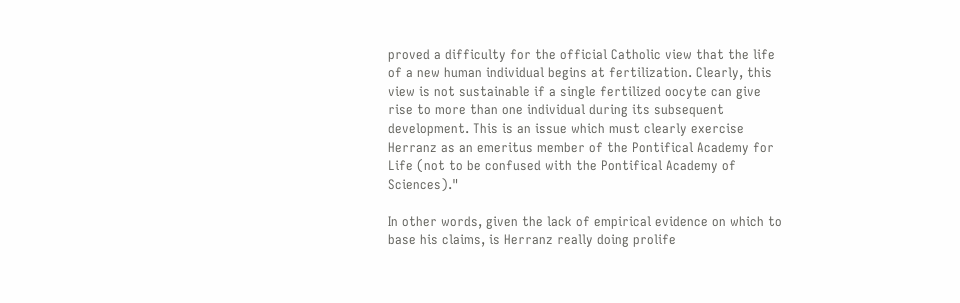proved a difficulty for the official Catholic view that the life of a new human individual begins at fertilization. Clearly, this view is not sustainable if a single fertilized oocyte can give rise to more than one individual during its subsequent development. This is an issue which must clearly exercise Herranz as an emeritus member of the Pontifical Academy for Life (not to be confused with the Pontifical Academy of Sciences)."

In other words, given the lack of empirical evidence on which to base his claims, is Herranz really doing prolife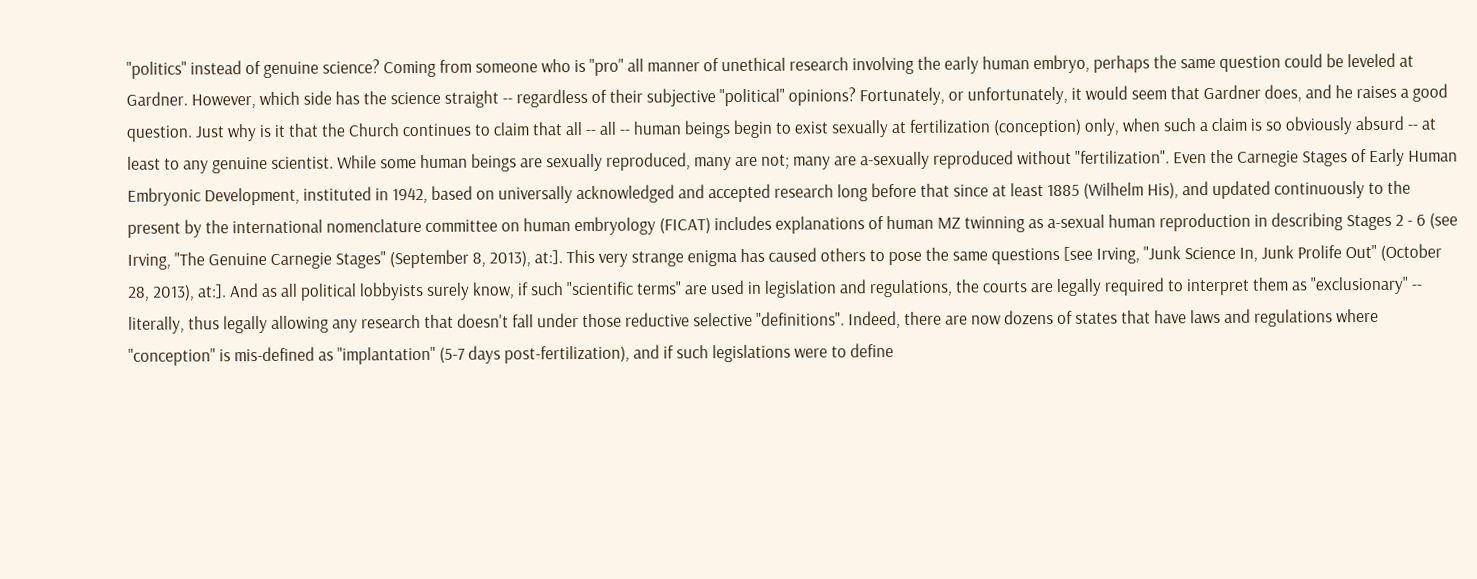"politics" instead of genuine science? Coming from someone who is "pro" all manner of unethical research involving the early human embryo, perhaps the same question could be leveled at Gardner. However, which side has the science straight -- regardless of their subjective "political" opinions? Fortunately, or unfortunately, it would seem that Gardner does, and he raises a good question. Just why is it that the Church continues to claim that all -- all -- human beings begin to exist sexually at fertilization (conception) only, when such a claim is so obviously absurd -- at least to any genuine scientist. While some human beings are sexually reproduced, many are not; many are a-sexually reproduced without "fertilization". Even the Carnegie Stages of Early Human Embryonic Development, instituted in 1942, based on universally acknowledged and accepted research long before that since at least 1885 (Wilhelm His), and updated continuously to the present by the international nomenclature committee on human embryology (FICAT) includes explanations of human MZ twinning as a-sexual human reproduction in describing Stages 2 - 6 (see Irving, "The Genuine Carnegie Stages" (September 8, 2013), at:]. This very strange enigma has caused others to pose the same questions [see Irving, "Junk Science In, Junk Prolife Out" (October 28, 2013), at:]. And as all political lobbyists surely know, if such "scientific terms" are used in legislation and regulations, the courts are legally required to interpret them as "exclusionary" -- literally, thus legally allowing any research that doesn't fall under those reductive selective "definitions". Indeed, there are now dozens of states that have laws and regulations where "conception" is mis-defined as "implantation" (5-7 days post-fertilization), and if such legislations were to define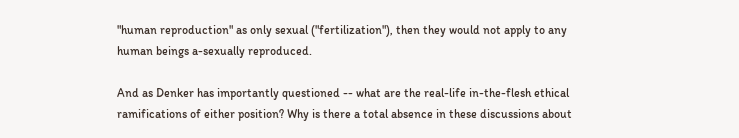"human reproduction" as only sexual ("fertilization"), then they would not apply to any human beings a-sexually reproduced.

And as Denker has importantly questioned -- what are the real-life in-the-flesh ethical ramifications of either position? Why is there a total absence in these discussions about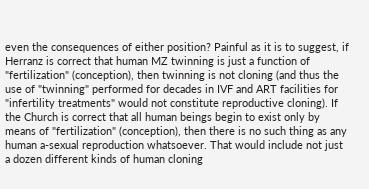even the consequences of either position? Painful as it is to suggest, if Herranz is correct that human MZ twinning is just a function of "fertilization" (conception), then twinning is not cloning (and thus the use of "twinning" performed for decades in IVF and ART facilities for "infertility treatments" would not constitute reproductive cloning). If the Church is correct that all human beings begin to exist only by means of "fertilization" (conception), then there is no such thing as any human a-sexual reproduction whatsoever. That would include not just a dozen different kinds of human cloning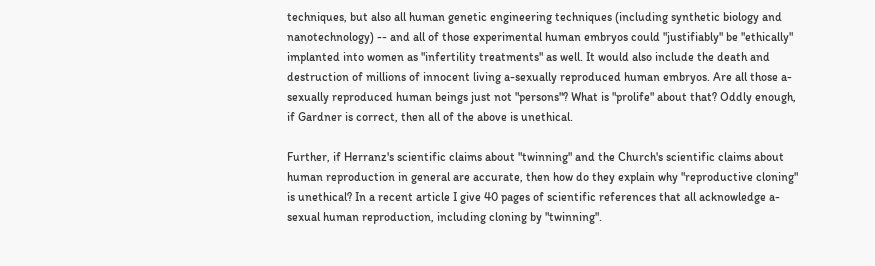techniques, but also all human genetic engineering techniques (including synthetic biology and nanotechnology) -- and all of those experimental human embryos could "justifiably" be "ethically" implanted into women as "infertility treatments" as well. It would also include the death and destruction of millions of innocent living a-sexually reproduced human embryos. Are all those a-sexually reproduced human beings just not "persons"? What is "prolife" about that? Oddly enough, if Gardner is correct, then all of the above is unethical.

Further, if Herranz's scientific claims about "twinning" and the Church's scientific claims about human reproduction in general are accurate, then how do they explain why "reproductive cloning" is unethical? In a recent article I give 40 pages of scientific references that all acknowledge a-sexual human reproduction, including cloning by "twinning".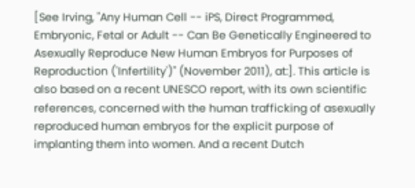[See Irving, "Any Human Cell -- iPS, Direct Programmed, Embryonic, Fetal or Adult -- Can Be Genetically Engineered to Asexually Reproduce New Human Embryos for Purposes of Reproduction ('Infertility')" (November 2011), at:]. This article is also based on a recent UNESCO report, with its own scientific references, concerned with the human trafficking of asexually reproduced human embryos for the explicit purpose of implanting them into women. And a recent Dutch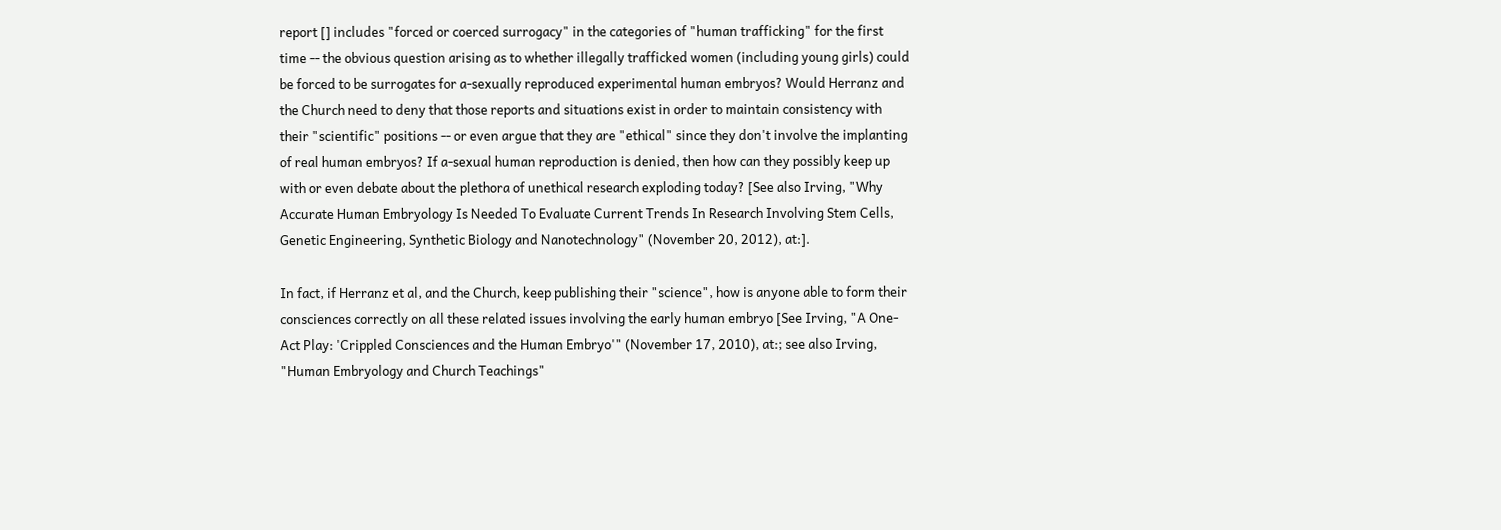report [] includes "forced or coerced surrogacy" in the categories of "human trafficking" for the first time -- the obvious question arising as to whether illegally trafficked women (including young girls) could be forced to be surrogates for a-sexually reproduced experimental human embryos? Would Herranz and the Church need to deny that those reports and situations exist in order to maintain consistency with their "scientific" positions -- or even argue that they are "ethical" since they don't involve the implanting of real human embryos? If a-sexual human reproduction is denied, then how can they possibly keep up with or even debate about the plethora of unethical research exploding today? [See also Irving, "Why Accurate Human Embryology Is Needed To Evaluate Current Trends In Research Involving Stem Cells, Genetic Engineering, Synthetic Biology and Nanotechnology" (November 20, 2012), at:].

In fact, if Herranz et al, and the Church, keep publishing their "science", how is anyone able to form their consciences correctly on all these related issues involving the early human embryo [See Irving, "A One-Act Play: 'Crippled Consciences and the Human Embryo'" (November 17, 2010), at:; see also Irving, "Human Embryology and Church Teachings"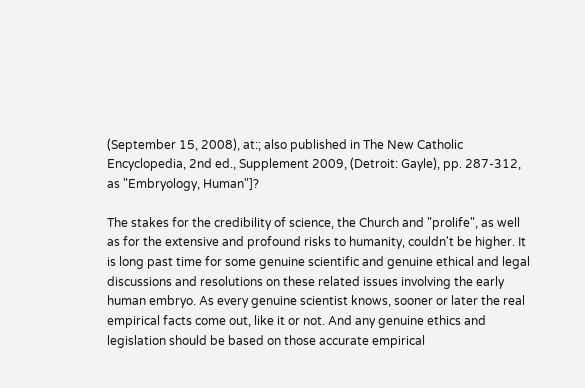(September 15, 2008), at:; also published in The New Catholic Encyclopedia, 2nd ed., Supplement 2009, (Detroit: Gayle), pp. 287-312, as "Embryology, Human"]?

The stakes for the credibility of science, the Church and "prolife", as well as for the extensive and profound risks to humanity, couldn't be higher. It is long past time for some genuine scientific and genuine ethical and legal discussions and resolutions on these related issues involving the early human embryo. As every genuine scientist knows, sooner or later the real empirical facts come out, like it or not. And any genuine ethics and legislation should be based on those accurate empirical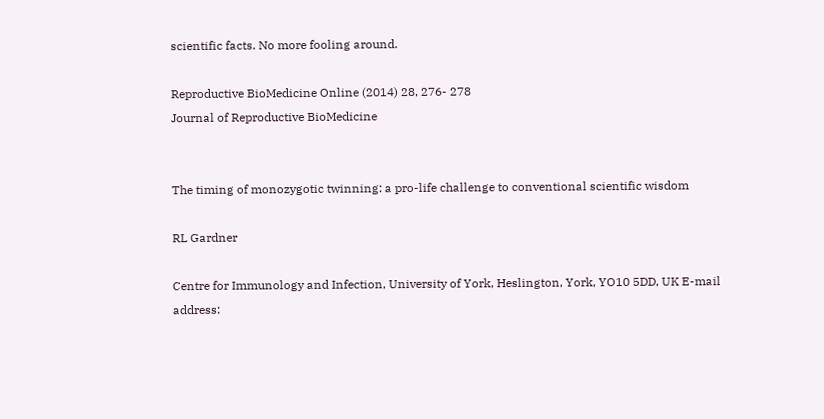scientific facts. No more fooling around.

Reproductive BioMedicine Online (2014) 28, 276- 278
Journal of Reproductive BioMedicine


The timing of monozygotic twinning: a pro-life challenge to conventional scientific wisdom

RL Gardner

Centre for Immunology and Infection, University of York, Heslington, York, YO10 5DD, UK E-mail address: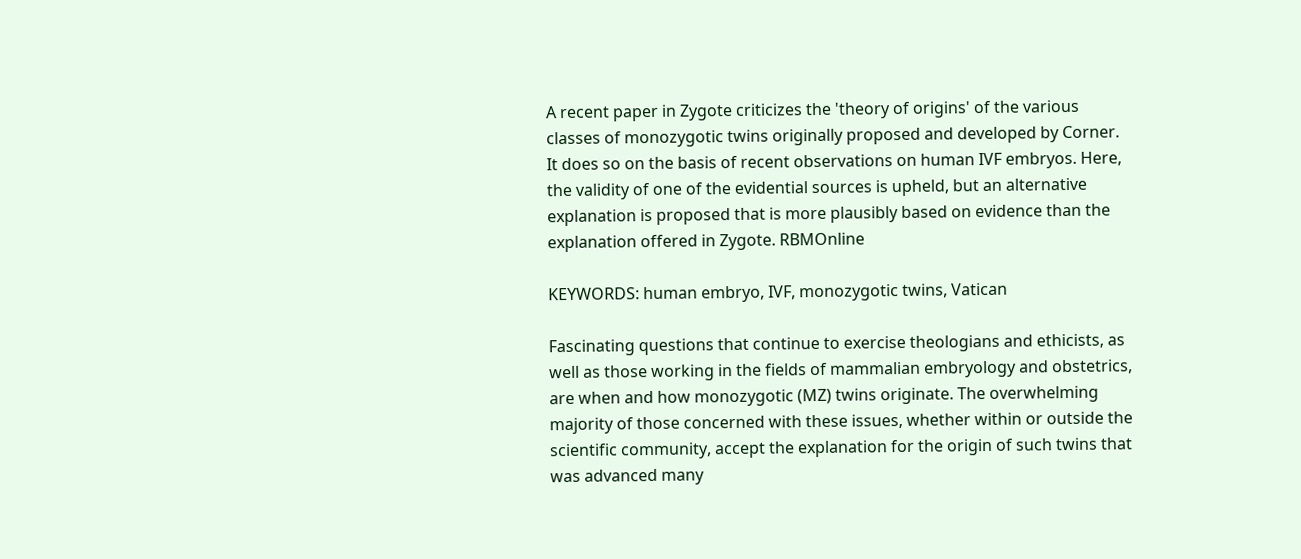A recent paper in Zygote criticizes the 'theory of origins' of the various classes of monozygotic twins originally proposed and developed by Corner. It does so on the basis of recent observations on human IVF embryos. Here, the validity of one of the evidential sources is upheld, but an alternative explanation is proposed that is more plausibly based on evidence than the explanation offered in Zygote. RBMOnline

KEYWORDS: human embryo, IVF, monozygotic twins, Vatican

Fascinating questions that continue to exercise theologians and ethicists, as well as those working in the fields of mammalian embryology and obstetrics, are when and how monozygotic (MZ) twins originate. The overwhelming majority of those concerned with these issues, whether within or outside the scientific community, accept the explanation for the origin of such twins that was advanced many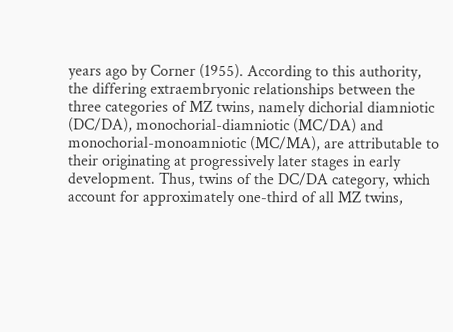years ago by Corner (1955). According to this authority, the differing extraembryonic relationships between the three categories of MZ twins, namely dichorial diamniotic (DC/DA), monochorial-diamniotic (MC/DA) and monochorial-monoamniotic (MC/MA), are attributable to their originating at progressively later stages in early development. Thus, twins of the DC/DA category, which account for approximately one-third of all MZ twins,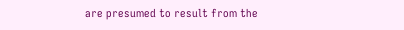are presumed to result from the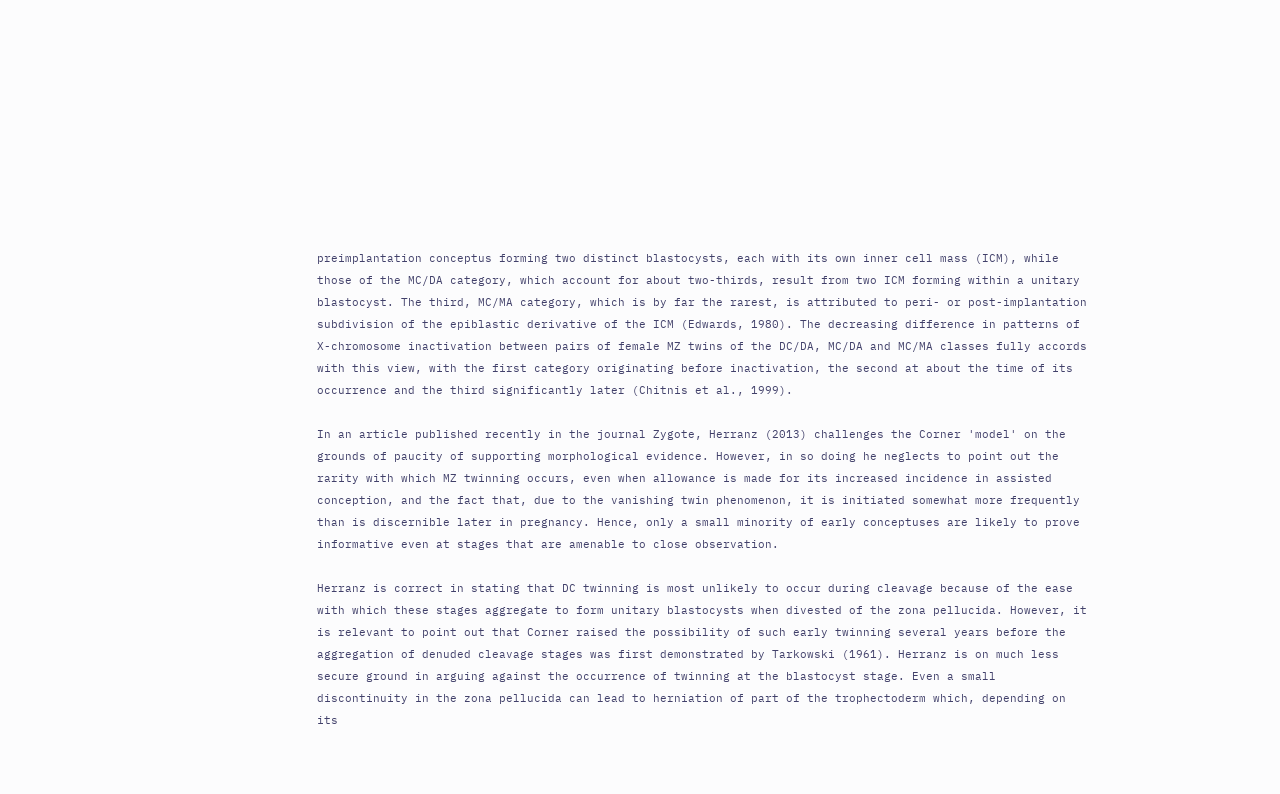preimplantation conceptus forming two distinct blastocysts, each with its own inner cell mass (ICM), while those of the MC/DA category, which account for about two-thirds, result from two ICM forming within a unitary blastocyst. The third, MC/MA category, which is by far the rarest, is attributed to peri- or post-implantation subdivision of the epiblastic derivative of the ICM (Edwards, 1980). The decreasing difference in patterns of X-chromosome inactivation between pairs of female MZ twins of the DC/DA, MC/DA and MC/MA classes fully accords with this view, with the first category originating before inactivation, the second at about the time of its occurrence and the third significantly later (Chitnis et al., 1999).

In an article published recently in the journal Zygote, Herranz (2013) challenges the Corner 'model' on the grounds of paucity of supporting morphological evidence. However, in so doing he neglects to point out the rarity with which MZ twinning occurs, even when allowance is made for its increased incidence in assisted conception, and the fact that, due to the vanishing twin phenomenon, it is initiated somewhat more frequently than is discernible later in pregnancy. Hence, only a small minority of early conceptuses are likely to prove informative even at stages that are amenable to close observation.

Herranz is correct in stating that DC twinning is most unlikely to occur during cleavage because of the ease with which these stages aggregate to form unitary blastocysts when divested of the zona pellucida. However, it is relevant to point out that Corner raised the possibility of such early twinning several years before the aggregation of denuded cleavage stages was first demonstrated by Tarkowski (1961). Herranz is on much less secure ground in arguing against the occurrence of twinning at the blastocyst stage. Even a small discontinuity in the zona pellucida can lead to herniation of part of the trophectoderm which, depending on its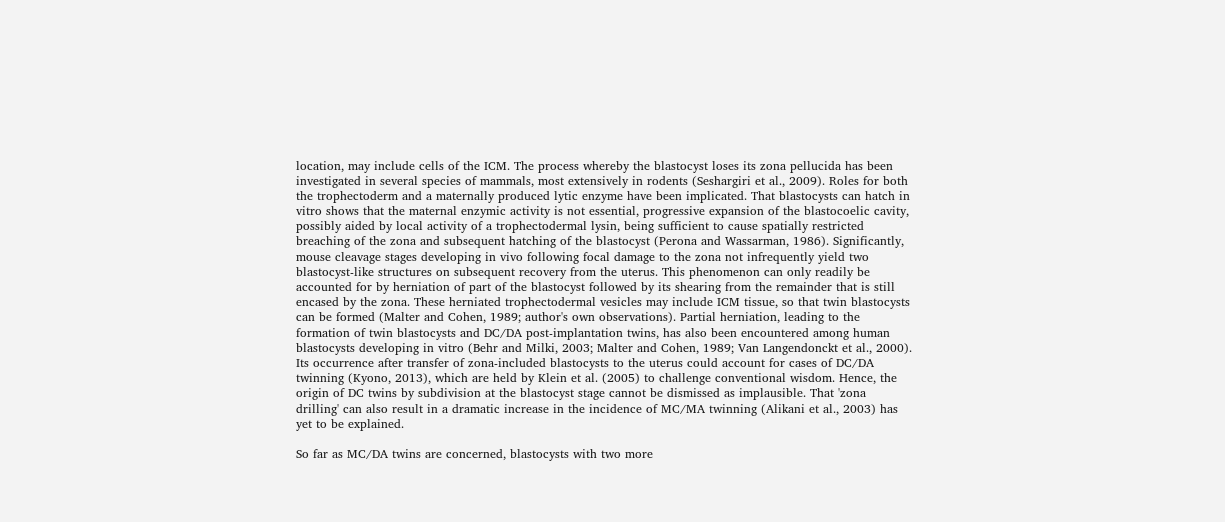location, may include cells of the ICM. The process whereby the blastocyst loses its zona pellucida has been investigated in several species of mammals, most extensively in rodents (Seshargiri et al., 2009). Roles for both the trophectoderm and a maternally produced lytic enzyme have been implicated. That blastocysts can hatch in vitro shows that the maternal enzymic activity is not essential, progressive expansion of the blastocoelic cavity, possibly aided by local activity of a trophectodermal lysin, being sufficient to cause spatially restricted breaching of the zona and subsequent hatching of the blastocyst (Perona and Wassarman, 1986). Significantly, mouse cleavage stages developing in vivo following focal damage to the zona not infrequently yield two blastocyst-like structures on subsequent recovery from the uterus. This phenomenon can only readily be accounted for by herniation of part of the blastocyst followed by its shearing from the remainder that is still encased by the zona. These herniated trophectodermal vesicles may include ICM tissue, so that twin blastocysts can be formed (Malter and Cohen, 1989; author's own observations). Partial herniation, leading to the formation of twin blastocysts and DC/DA post-implantation twins, has also been encountered among human blastocysts developing in vitro (Behr and Milki, 2003; Malter and Cohen, 1989; Van Langendonckt et al., 2000). Its occurrence after transfer of zona-included blastocysts to the uterus could account for cases of DC/DA twinning (Kyono, 2013), which are held by Klein et al. (2005) to challenge conventional wisdom. Hence, the origin of DC twins by subdivision at the blastocyst stage cannot be dismissed as implausible. That 'zona drilling' can also result in a dramatic increase in the incidence of MC/MA twinning (Alikani et al., 2003) has yet to be explained.

So far as MC/DA twins are concerned, blastocysts with two more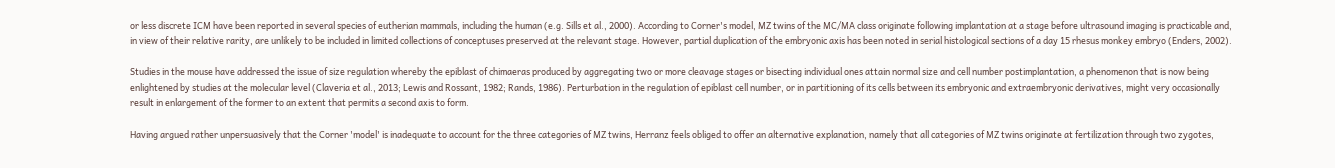or less discrete ICM have been reported in several species of eutherian mammals, including the human (e.g. Sills et al., 2000). According to Corner's model, MZ twins of the MC/MA class originate following implantation at a stage before ultrasound imaging is practicable and, in view of their relative rarity, are unlikely to be included in limited collections of conceptuses preserved at the relevant stage. However, partial duplication of the embryonic axis has been noted in serial histological sections of a day 15 rhesus monkey embryo (Enders, 2002).

Studies in the mouse have addressed the issue of size regulation whereby the epiblast of chimaeras produced by aggregating two or more cleavage stages or bisecting individual ones attain normal size and cell number postimplantation, a phenomenon that is now being enlightened by studies at the molecular level (Claveria et al., 2013; Lewis and Rossant, 1982; Rands, 1986). Perturbation in the regulation of epiblast cell number, or in partitioning of its cells between its embryonic and extraembryonic derivatives, might very occasionally result in enlargement of the former to an extent that permits a second axis to form.

Having argued rather unpersuasively that the Corner 'model' is inadequate to account for the three categories of MZ twins, Herranz feels obliged to offer an alternative explanation, namely that all categories of MZ twins originate at fertilization through two zygotes,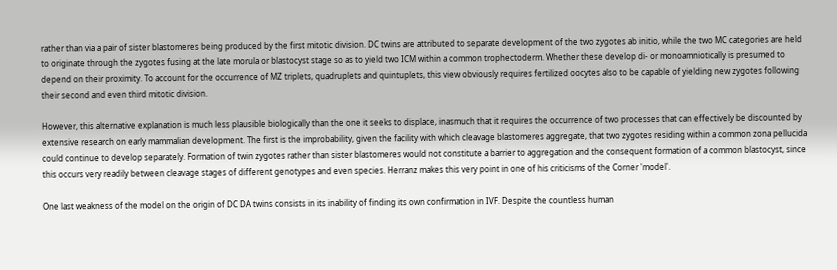rather than via a pair of sister blastomeres being produced by the first mitotic division. DC twins are attributed to separate development of the two zygotes ab initio, while the two MC categories are held to originate through the zygotes fusing at the late morula or blastocyst stage so as to yield two ICM within a common trophectoderm. Whether these develop di- or monoamniotically is presumed to depend on their proximity. To account for the occurrence of MZ triplets, quadruplets and quintuplets, this view obviously requires fertilized oocytes also to be capable of yielding new zygotes following their second and even third mitotic division.

However, this alternative explanation is much less plausible biologically than the one it seeks to displace, inasmuch that it requires the occurrence of two processes that can effectively be discounted by extensive research on early mammalian development. The first is the improbability, given the facility with which cleavage blastomeres aggregate, that two zygotes residing within a common zona pellucida could continue to develop separately. Formation of twin zygotes rather than sister blastomeres would not constitute a barrier to aggregation and the consequent formation of a common blastocyst, since this occurs very readily between cleavage stages of different genotypes and even species. Herranz makes this very point in one of his criticisms of the Corner 'model'.

One last weakness of the model on the origin of DC DA twins consists in its inability of finding its own confirmation in IVF. Despite the countless human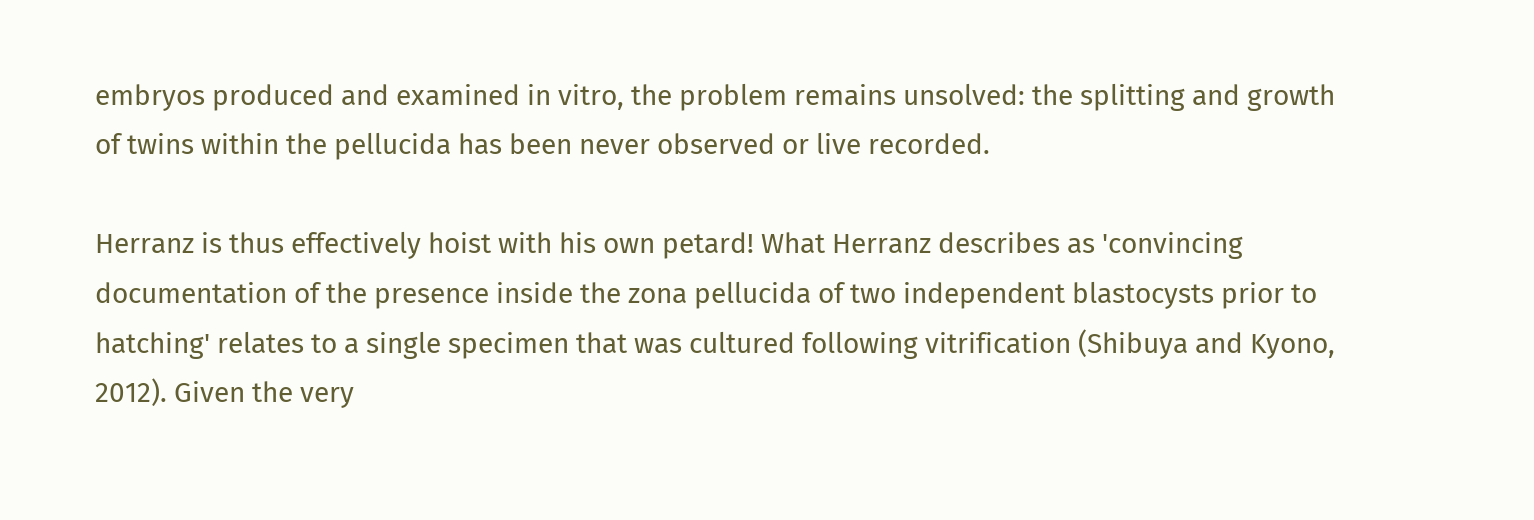embryos produced and examined in vitro, the problem remains unsolved: the splitting and growth of twins within the pellucida has been never observed or live recorded.

Herranz is thus effectively hoist with his own petard! What Herranz describes as 'convincing documentation of the presence inside the zona pellucida of two independent blastocysts prior to hatching' relates to a single specimen that was cultured following vitrification (Shibuya and Kyono, 2012). Given the very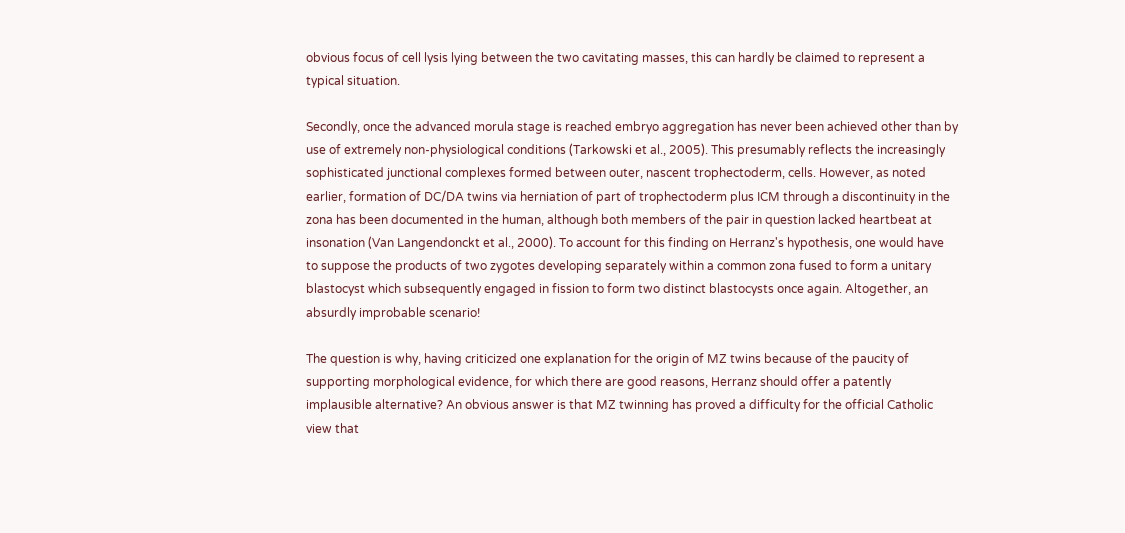obvious focus of cell lysis lying between the two cavitating masses, this can hardly be claimed to represent a typical situation.

Secondly, once the advanced morula stage is reached embryo aggregation has never been achieved other than by use of extremely non-physiological conditions (Tarkowski et al., 2005). This presumably reflects the increasingly sophisticated junctional complexes formed between outer, nascent trophectoderm, cells. However, as noted earlier, formation of DC/DA twins via herniation of part of trophectoderm plus ICM through a discontinuity in the zona has been documented in the human, although both members of the pair in question lacked heartbeat at insonation (Van Langendonckt et al., 2000). To account for this finding on Herranz's hypothesis, one would have to suppose the products of two zygotes developing separately within a common zona fused to form a unitary blastocyst which subsequently engaged in fission to form two distinct blastocysts once again. Altogether, an absurdly improbable scenario!

The question is why, having criticized one explanation for the origin of MZ twins because of the paucity of supporting morphological evidence, for which there are good reasons, Herranz should offer a patently implausible alternative? An obvious answer is that MZ twinning has proved a difficulty for the official Catholic view that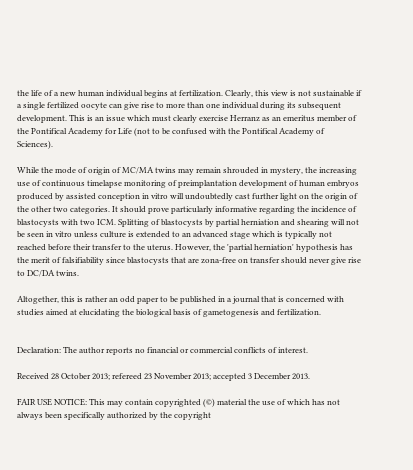the life of a new human individual begins at fertilization. Clearly, this view is not sustainable if a single fertilized oocyte can give rise to more than one individual during its subsequent development. This is an issue which must clearly exercise Herranz as an emeritus member of the Pontifical Academy for Life (not to be confused with the Pontifical Academy of Sciences).

While the mode of origin of MC/MA twins may remain shrouded in mystery, the increasing use of continuous timelapse monitoring of preimplantation development of human embryos produced by assisted conception in vitro will undoubtedly cast further light on the origin of the other two categories. It should prove particularly informative regarding the incidence of blastocysts with two ICM. Splitting of blastocysts by partial herniation and shearing will not be seen in vitro unless culture is extended to an advanced stage which is typically not reached before their transfer to the uterus. However, the 'partial herniation' hypothesis has the merit of falsifiability since blastocysts that are zona-free on transfer should never give rise to DC/DA twins.

Altogether, this is rather an odd paper to be published in a journal that is concerned with studies aimed at elucidating the biological basis of gametogenesis and fertilization.


Declaration: The author reports no financial or commercial conflicts of interest.

Received 28 October 2013; refereed 23 November 2013; accepted 3 December 2013.

FAIR USE NOTICE: This may contain copyrighted (©) material the use of which has not always been specifically authorized by the copyright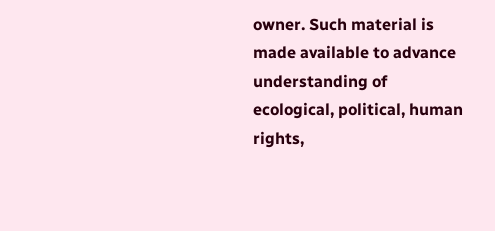owner. Such material is made available to advance understanding of ecological, political, human rights,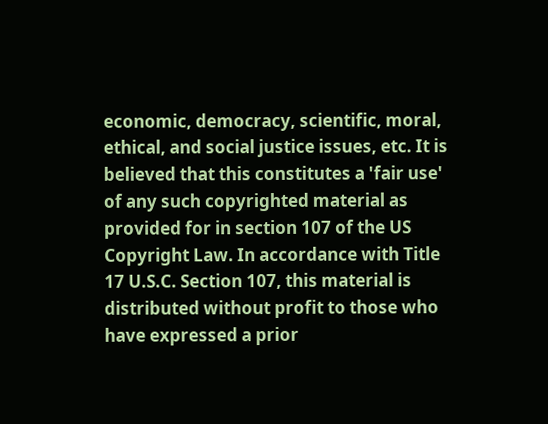economic, democracy, scientific, moral, ethical, and social justice issues, etc. It is believed that this constitutes a 'fair use' of any such copyrighted material as provided for in section 107 of the US Copyright Law. In accordance with Title 17 U.S.C. Section 107, this material is distributed without profit to those who have expressed a prior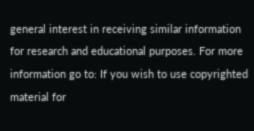general interest in receiving similar information for research and educational purposes. For more information go to: If you wish to use copyrighted material for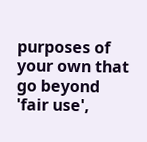purposes of your own that go beyond 'fair use',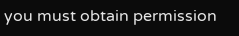you must obtain permission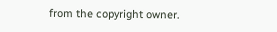from the copyright owner.